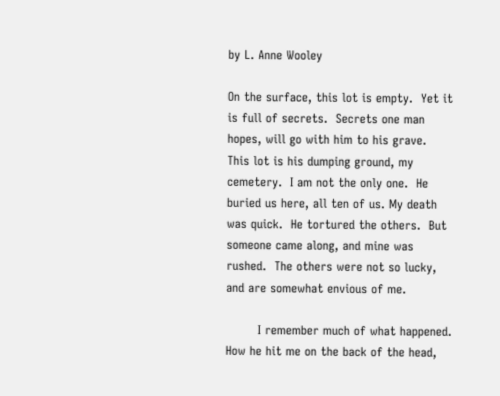by L. Anne Wooley

On the surface, this lot is empty.  Yet it is full of secrets.  Secrets one man hopes, will go with him to his grave.  This lot is his dumping ground, my cemetery.  I am not the only one.  He buried us here, all ten of us. My death was quick.  He tortured the others.  But someone came along, and mine was rushed.  The others were not so lucky, and are somewhat envious of me.

        I remember much of what happened.  How he hit me on the back of the head,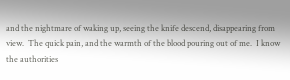and the nightmare of waking up, seeing the knife descend, disappearing from view.  The quick pain, and the warmth of the blood pouring out of me.  I know the authorities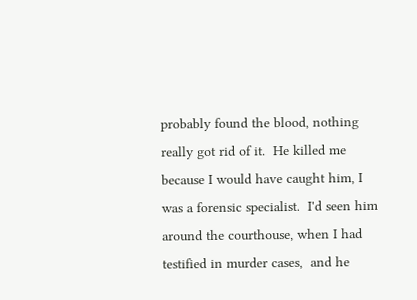probably found the blood, nothing really got rid of it.  He killed me because I would have caught him, I was a forensic specialist.  I'd seen him around the courthouse, when I had testified in murder cases,  and he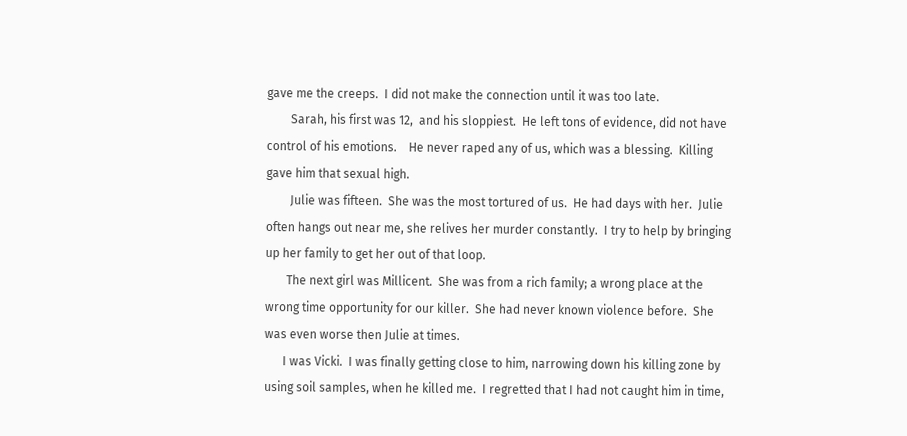gave me the creeps.  I did not make the connection until it was too late.
        Sarah, his first was 12,  and his sloppiest.  He left tons of evidence, did not have control of his emotions.    He never raped any of us, which was a blessing.  Killing gave him that sexual high.
        Julie was fifteen.  She was the most tortured of us.  He had days with her.  Julie often hangs out near me, she relives her murder constantly.  I try to help by bringing up her family to get her out of that loop.
       The next girl was Millicent.  She was from a rich family; a wrong place at the wrong time opportunity for our killer.  She had never known violence before.  She was even worse then Julie at times.
      I was Vicki.  I was finally getting close to him, narrowing down his killing zone by using soil samples, when he killed me.  I regretted that I had not caught him in time,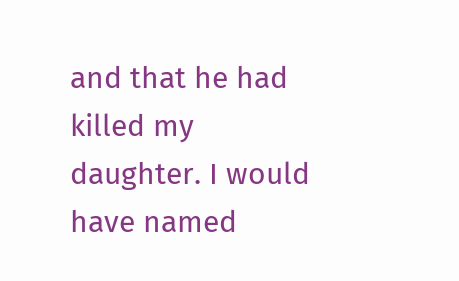and that he had killed my daughter. I would have named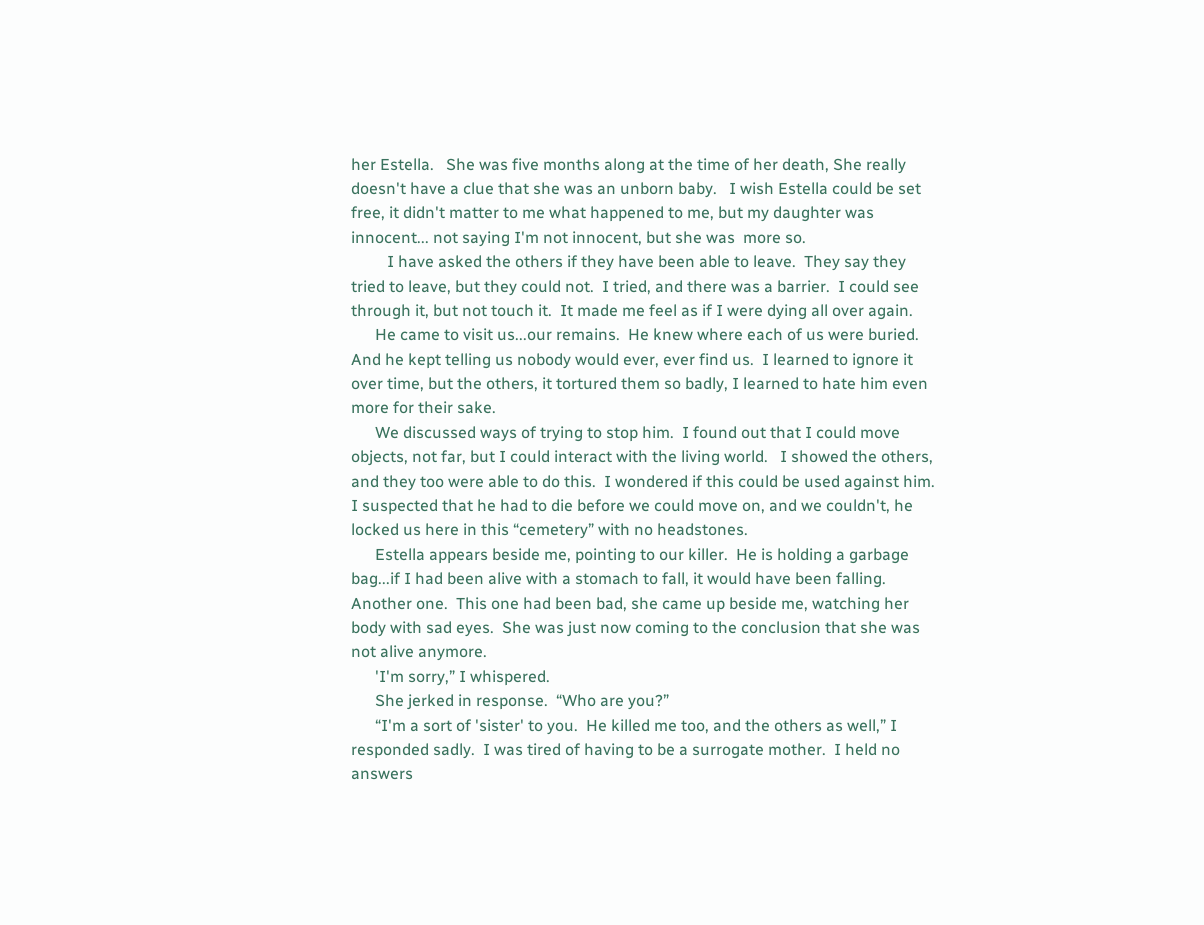her Estella.   She was five months along at the time of her death, She really doesn't have a clue that she was an unborn baby.   I wish Estella could be set free, it didn't matter to me what happened to me, but my daughter was innocent... not saying I'm not innocent, but she was  more so.
         I have asked the others if they have been able to leave.  They say they tried to leave, but they could not.  I tried, and there was a barrier.  I could see through it, but not touch it.  It made me feel as if I were dying all over again.
      He came to visit us...our remains.  He knew where each of us were buried.  And he kept telling us nobody would ever, ever find us.  I learned to ignore it over time, but the others, it tortured them so badly, I learned to hate him even more for their sake.
      We discussed ways of trying to stop him.  I found out that I could move objects, not far, but I could interact with the living world.   I showed the others, and they too were able to do this.  I wondered if this could be used against him.  I suspected that he had to die before we could move on, and we couldn't, he locked us here in this “cemetery” with no headstones.
      Estella appears beside me, pointing to our killer.  He is holding a garbage bag...if I had been alive with a stomach to fall, it would have been falling.  Another one.  This one had been bad, she came up beside me, watching her body with sad eyes.  She was just now coming to the conclusion that she was not alive anymore.
      'I'm sorry,” I whispered.
      She jerked in response.  “Who are you?”
      “I'm a sort of 'sister' to you.  He killed me too, and the others as well,” I responded sadly.  I was tired of having to be a surrogate mother.  I held no answers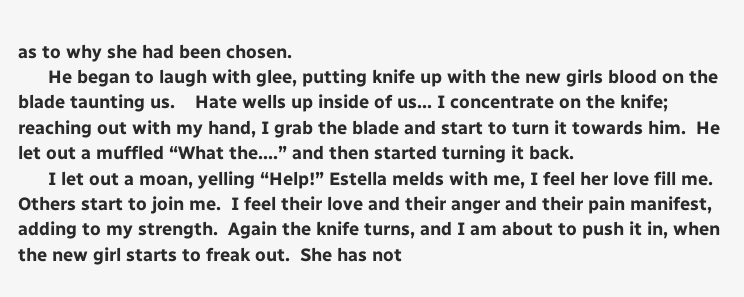as to why she had been chosen.
      He began to laugh with glee, putting knife up with the new girls blood on the blade taunting us.    Hate wells up inside of us... I concentrate on the knife; reaching out with my hand, I grab the blade and start to turn it towards him.  He let out a muffled “What the....” and then started turning it back.
      I let out a moan, yelling “Help!” Estella melds with me, I feel her love fill me.  Others start to join me.  I feel their love and their anger and their pain manifest, adding to my strength.  Again the knife turns, and I am about to push it in, when the new girl starts to freak out.  She has not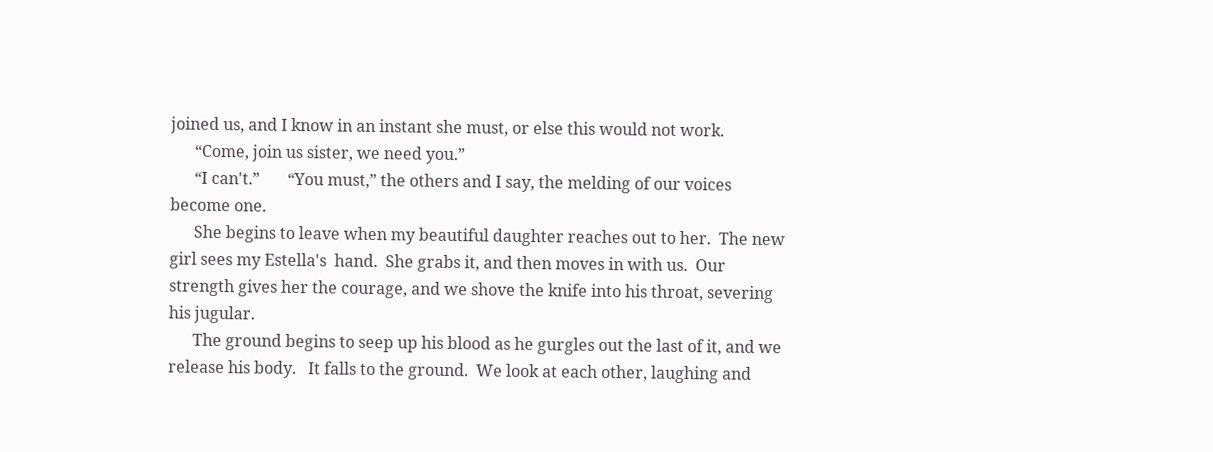joined us, and I know in an instant she must, or else this would not work.
      “Come, join us sister, we need you.”
      “I can't.”       “You must,” the others and I say, the melding of our voices become one.
      She begins to leave when my beautiful daughter reaches out to her.  The new girl sees my Estella's  hand.  She grabs it, and then moves in with us.  Our strength gives her the courage, and we shove the knife into his throat, severing his jugular.
      The ground begins to seep up his blood as he gurgles out the last of it, and we release his body.   It falls to the ground.  We look at each other, laughing and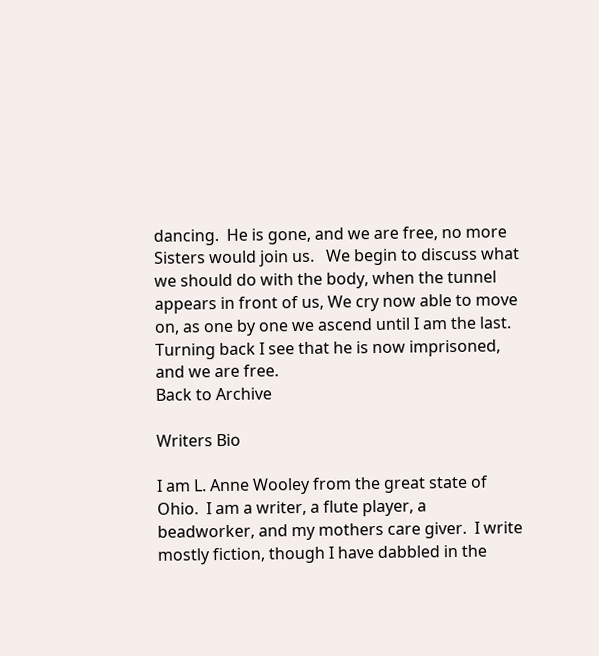dancing.  He is gone, and we are free, no more Sisters would join us.   We begin to discuss what we should do with the body, when the tunnel appears in front of us, We cry now able to move on, as one by one we ascend until I am the last.   Turning back I see that he is now imprisoned, and we are free.
Back to Archive

Writers Bio

I am L. Anne Wooley from the great state of Ohio.  I am a writer, a flute player, a beadworker, and my mothers care giver.  I write mostly fiction, though I have dabbled in the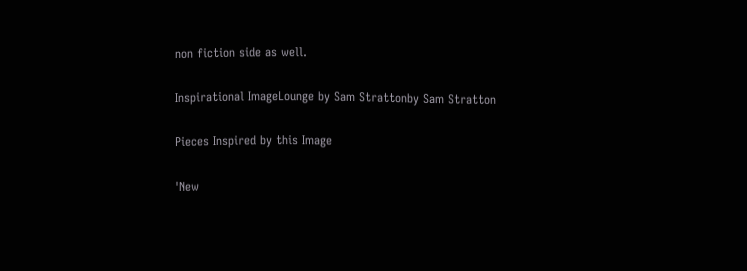non fiction side as well.

Inspirational ImageLounge by Sam Strattonby Sam Stratton

Pieces Inspired by this Image

'New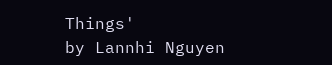Things'
by Lannhi Nguyen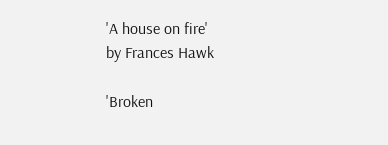'A house on fire'
by Frances Hawk

'Broken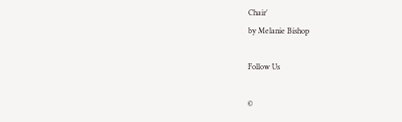Chair'
by Melanie Bishop

Follow Us

©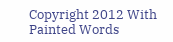Copyright 2012 With Painted Words